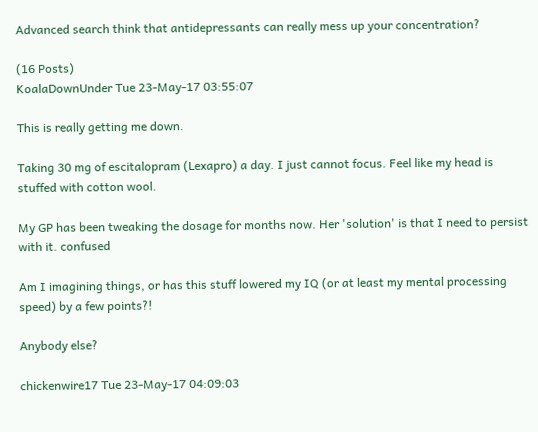Advanced search think that antidepressants can really mess up your concentration?

(16 Posts)
KoalaDownUnder Tue 23-May-17 03:55:07

This is really getting me down.

Taking 30 mg of escitalopram (Lexapro) a day. I just cannot focus. Feel like my head is stuffed with cotton wool.

My GP has been tweaking the dosage for months now. Her 'solution' is that I need to persist with it. confused

Am I imagining things, or has this stuff lowered my IQ (or at least my mental processing speed) by a few points?!

Anybody else?

chickenwire17 Tue 23-May-17 04:09:03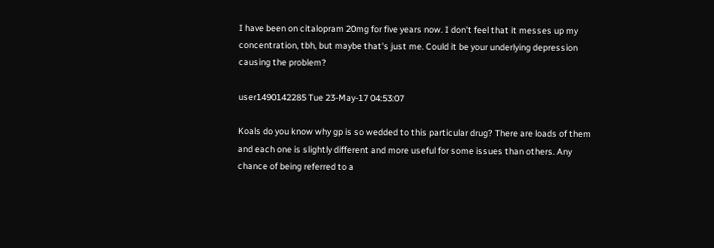I have been on citalopram 20mg for five years now. I don't feel that it messes up my concentration, tbh, but maybe that's just me. Could it be your underlying depression causing the problem?

user1490142285 Tue 23-May-17 04:53:07

Koals do you know why gp is so wedded to this particular drug? There are loads of them and each one is slightly different and more useful for some issues than others. Any chance of being referred to a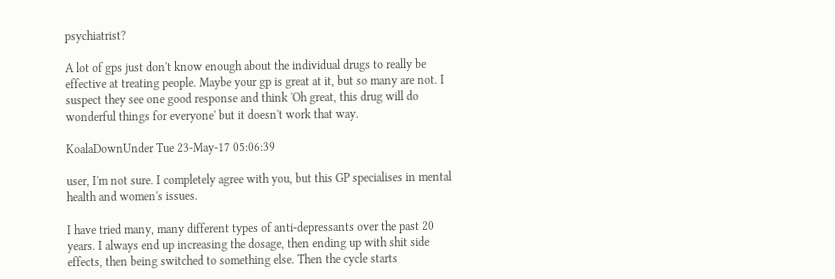psychiatrist?

A lot of gps just don't know enough about the individual drugs to really be effective at treating people. Maybe your gp is great at it, but so many are not. I suspect they see one good response and think 'Oh great, this drug will do wonderful things for everyone' but it doesn't work that way.

KoalaDownUnder Tue 23-May-17 05:06:39

user, I'm not sure. I completely agree with you, but this GP specialises in mental health and women's issues.

I have tried many, many different types of anti-depressants over the past 20 years. I always end up increasing the dosage, then ending up with shit side effects, then being switched to something else. Then the cycle starts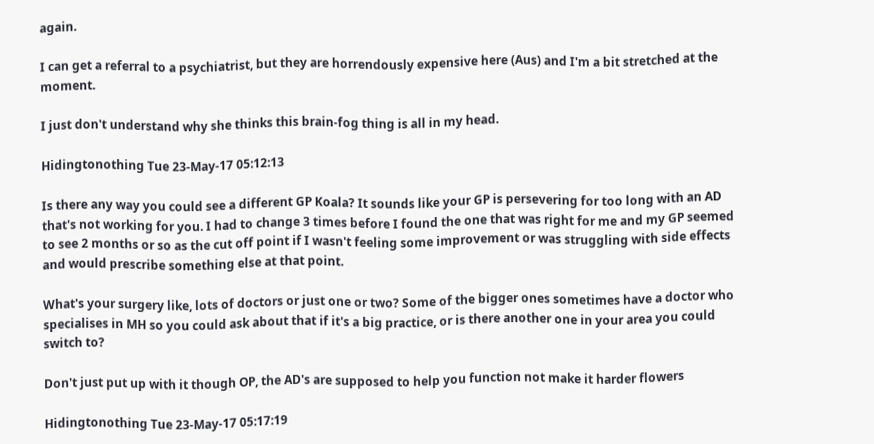again.

I can get a referral to a psychiatrist, but they are horrendously expensive here (Aus) and I'm a bit stretched at the moment.

I just don't understand why she thinks this brain-fog thing is all in my head.

Hidingtonothing Tue 23-May-17 05:12:13

Is there any way you could see a different GP Koala? It sounds like your GP is persevering for too long with an AD that's not working for you. I had to change 3 times before I found the one that was right for me and my GP seemed to see 2 months or so as the cut off point if I wasn't feeling some improvement or was struggling with side effects and would prescribe something else at that point.

What's your surgery like, lots of doctors or just one or two? Some of the bigger ones sometimes have a doctor who specialises in MH so you could ask about that if it's a big practice, or is there another one in your area you could switch to?

Don't just put up with it though OP, the AD's are supposed to help you function not make it harder flowers

Hidingtonothing Tue 23-May-17 05:17:19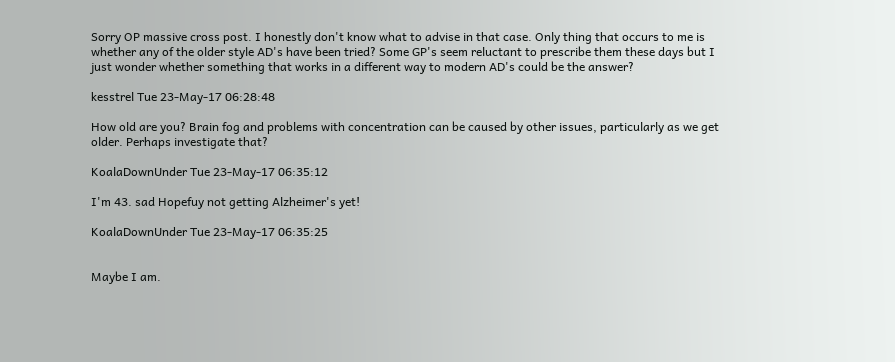Sorry OP massive cross post. I honestly don't know what to advise in that case. Only thing that occurs to me is whether any of the older style AD's have been tried? Some GP's seem reluctant to prescribe them these days but I just wonder whether something that works in a different way to modern AD's could be the answer?

kesstrel Tue 23-May-17 06:28:48

How old are you? Brain fog and problems with concentration can be caused by other issues, particularly as we get older. Perhaps investigate that?

KoalaDownUnder Tue 23-May-17 06:35:12

I'm 43. sad Hopefuy not getting Alzheimer's yet!

KoalaDownUnder Tue 23-May-17 06:35:25


Maybe I am.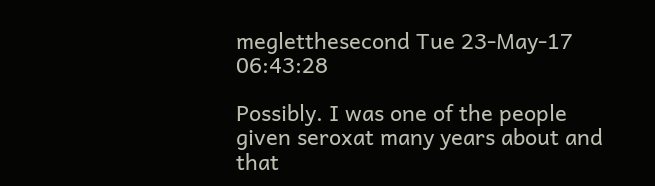megletthesecond Tue 23-May-17 06:43:28

Possibly. I was one of the people given seroxat many years about and that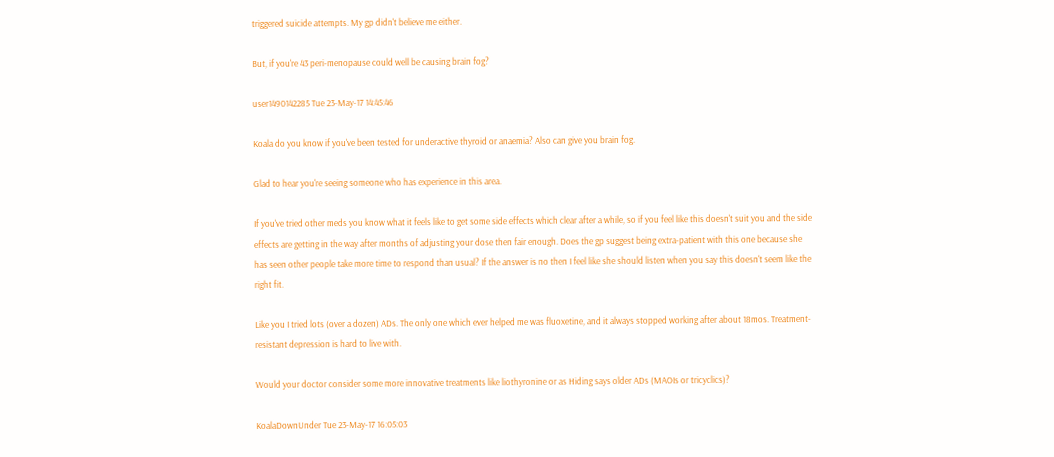triggered suicide attempts. My gp didn't believe me either.

But, if you're 43 peri-menopause could well be causing brain fog?

user1490142285 Tue 23-May-17 14:45:46

Koala do you know if you've been tested for underactive thyroid or anaemia? Also can give you brain fog.

Glad to hear you're seeing someone who has experience in this area.

If you've tried other meds you know what it feels like to get some side effects which clear after a while, so if you feel like this doesn't suit you and the side effects are getting in the way after months of adjusting your dose then fair enough. Does the gp suggest being extra-patient with this one because she has seen other people take more time to respond than usual? If the answer is no then I feel like she should listen when you say this doesn't seem like the right fit.

Like you I tried lots (over a dozen) ADs. The only one which ever helped me was fluoxetine, and it always stopped working after about 18mos. Treatment-resistant depression is hard to live with.

Would your doctor consider some more innovative treatments like liothyronine or as Hiding says older ADs (MAOIs or tricyclics)?

KoalaDownUnder Tue 23-May-17 16:05:03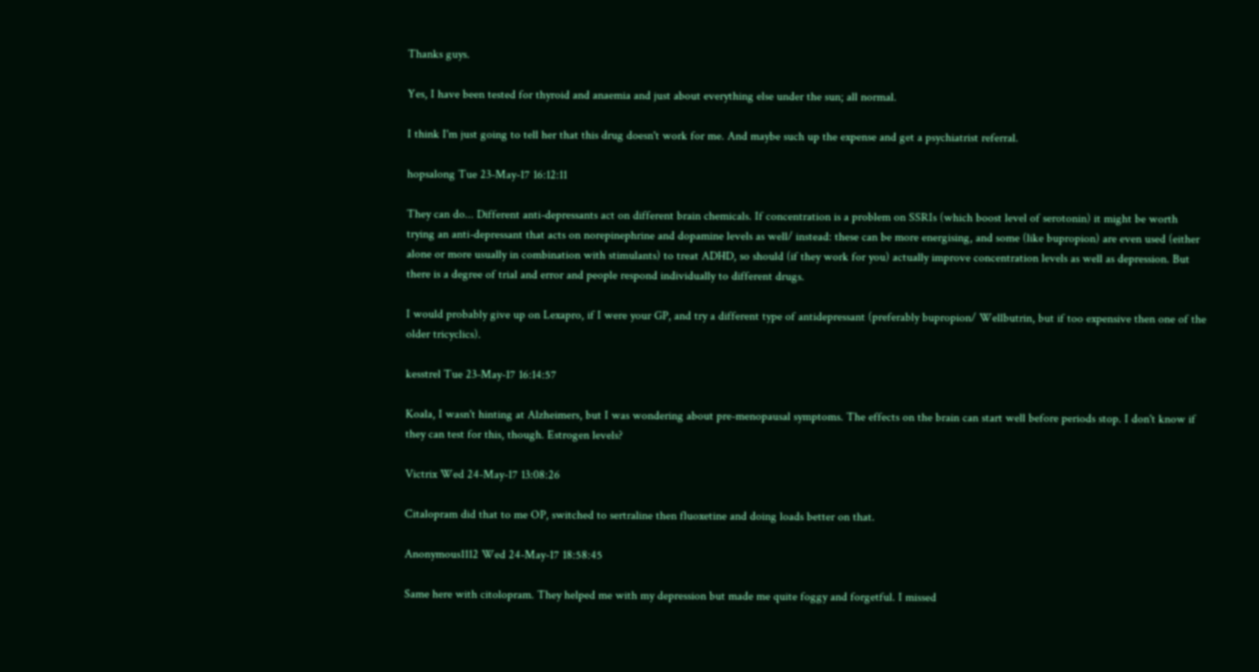Thanks guys.

Yes, I have been tested for thyroid and anaemia and just about everything else under the sun; all normal.

I think I'm just going to tell her that this drug doesn't work for me. And maybe such up the expense and get a psychiatrist referral.

hopsalong Tue 23-May-17 16:12:11

They can do... Different anti-depressants act on different brain chemicals. If concentration is a problem on SSRIs (which boost level of serotonin) it might be worth trying an anti-depressant that acts on norepinephrine and dopamine levels as well/ instead: these can be more energising, and some (like bupropion) are even used (either alone or more usually in combination with stimulants) to treat ADHD, so should (if they work for you) actually improve concentration levels as well as depression. But there is a degree of trial and error and people respond individually to different drugs.

I would probably give up on Lexapro, if I were your GP, and try a different type of antidepressant (preferably bupropion/ Wellbutrin, but if too expensive then one of the older tricyclics).

kesstrel Tue 23-May-17 16:14:57

Koala, I wasn't hinting at Alzheimers, but I was wondering about pre-menopausal symptoms. The effects on the brain can start well before periods stop. I don't know if they can test for this, though. Estrogen levels?

Victrix Wed 24-May-17 13:08:26

Citalopram did that to me OP, switched to sertraline then fluoxetine and doing loads better on that.

Anonymous1112 Wed 24-May-17 18:58:45

Same here with citolopram. They helped me with my depression but made me quite foggy and forgetful. I missed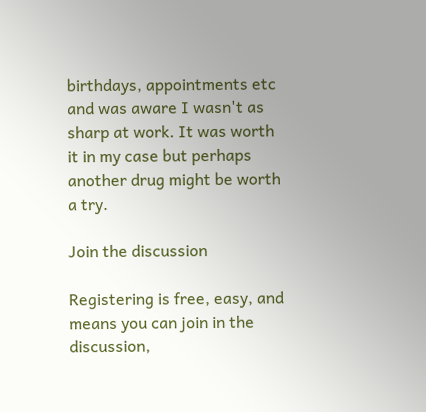birthdays, appointments etc and was aware I wasn't as sharp at work. It was worth it in my case but perhaps another drug might be worth a try.

Join the discussion

Registering is free, easy, and means you can join in the discussion,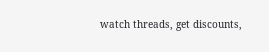watch threads, get discounts,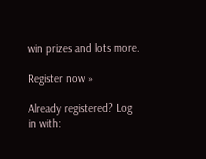win prizes and lots more.

Register now »

Already registered? Log in with: